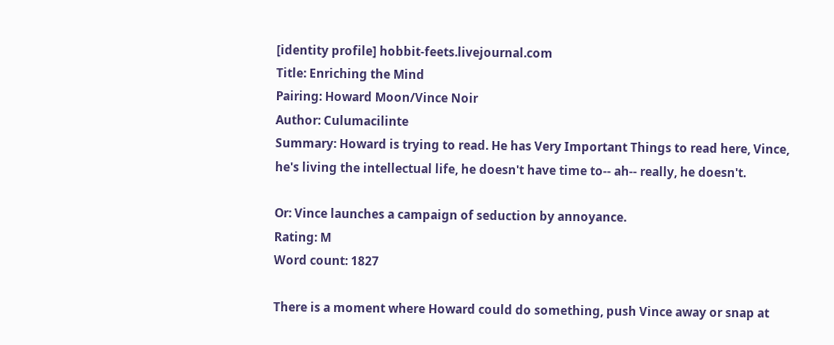[identity profile] hobbit-feets.livejournal.com
Title: Enriching the Mind
Pairing: Howard Moon/Vince Noir
Author: Culumacilinte
Summary: Howard is trying to read. He has Very Important Things to read here, Vince, he's living the intellectual life, he doesn't have time to-- ah-- really, he doesn't.

Or: Vince launches a campaign of seduction by annoyance.
Rating: M
Word count: 1827

There is a moment where Howard could do something, push Vince away or snap at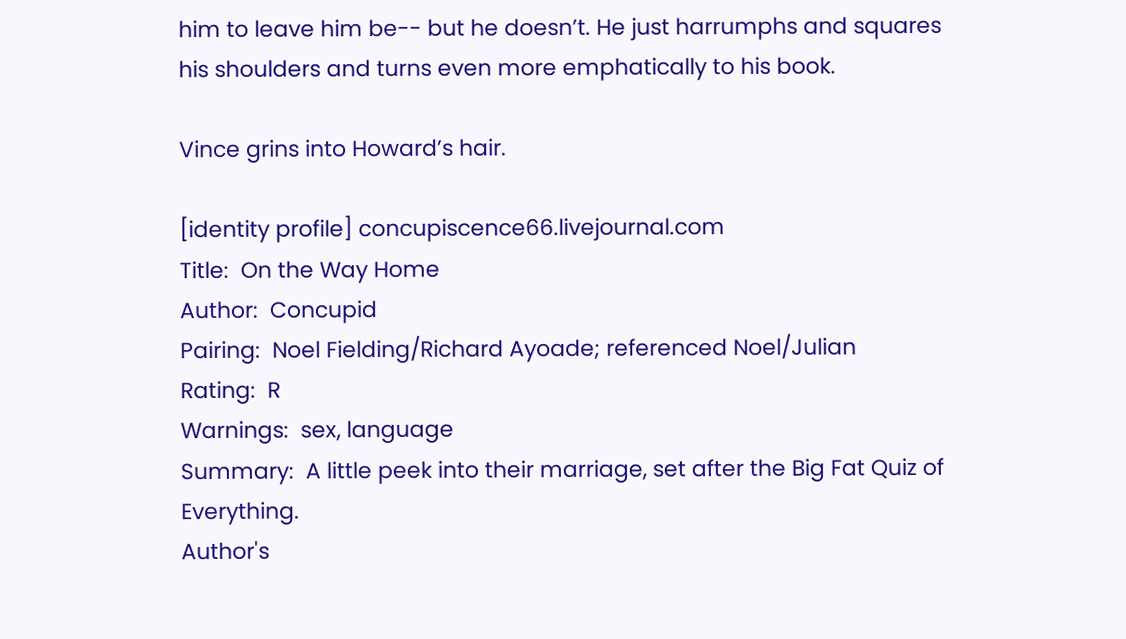him to leave him be-- but he doesn’t. He just harrumphs and squares his shoulders and turns even more emphatically to his book.

Vince grins into Howard’s hair.

[identity profile] concupiscence66.livejournal.com
Title:  On the Way Home
Author:  Concupid
Pairing:  Noel Fielding/Richard Ayoade; referenced Noel/Julian
Rating:  R
Warnings:  sex, language
Summary:  A little peek into their marriage, set after the Big Fat Quiz of Everything.
Author's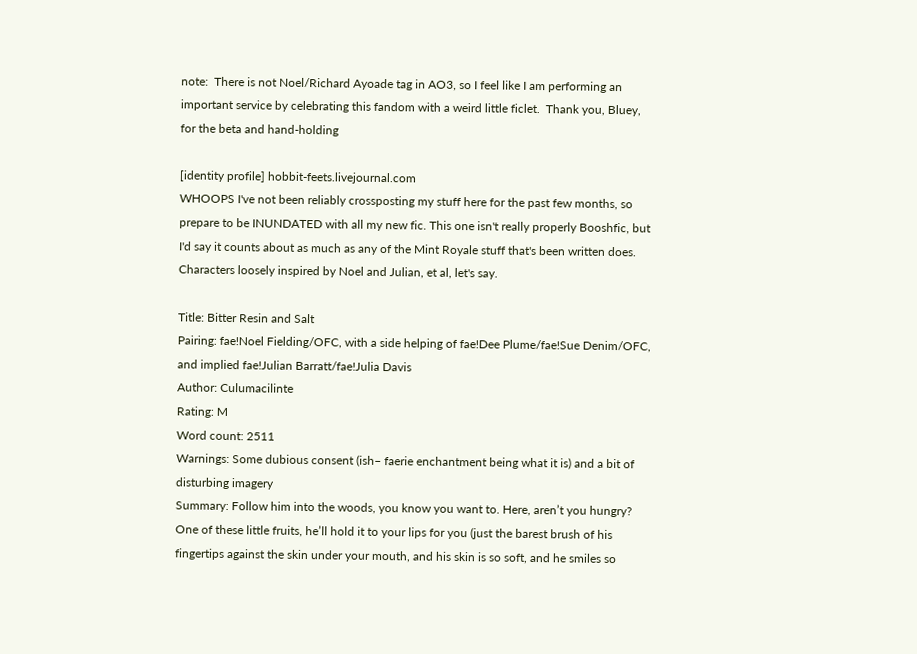note:  There is not Noel/Richard Ayoade tag in AO3, so I feel like I am performing an important service by celebrating this fandom with a weird little ficlet.  Thank you, Bluey, for the beta and hand-holding

[identity profile] hobbit-feets.livejournal.com
WHOOPS I've not been reliably crossposting my stuff here for the past few months, so prepare to be INUNDATED with all my new fic. This one isn't really properly Booshfic, but I'd say it counts about as much as any of the Mint Royale stuff that's been written does. Characters loosely inspired by Noel and Julian, et al, let's say.

Title: Bitter Resin and Salt
Pairing: fae!Noel Fielding/OFC, with a side helping of fae!Dee Plume/fae!Sue Denim/OFC, and implied fae!Julian Barratt/fae!Julia Davis
Author: Culumacilinte
Rating: M
Word count: 2511
Warnings: Some dubious consent (ish– faerie enchantment being what it is) and a bit of disturbing imagery
Summary: Follow him into the woods, you know you want to. Here, aren’t you hungry? One of these little fruits, he’ll hold it to your lips for you (just the barest brush of his fingertips against the skin under your mouth, and his skin is so soft, and he smiles so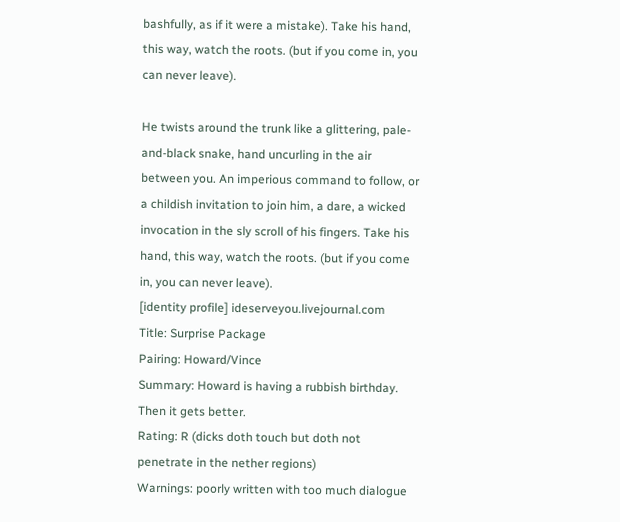bashfully, as if it were a mistake). Take his hand, this way, watch the roots. (but if you come in, you can never leave).

He twists around the trunk like a glittering, pale-and-black snake, hand uncurling in the air between you. An imperious command to follow, or a childish invitation to join him, a dare, a wicked invocation in the sly scroll of his fingers. Take his hand, this way, watch the roots. (but if you come in, you can never leave).
[identity profile] ideserveyou.livejournal.com
Title: Surprise Package
Pairing: Howard/Vince
Summary: Howard is having a rubbish birthday. Then it gets better.
Rating: R (dicks doth touch but doth not penetrate in the nether regions)
Warnings: poorly written with too much dialogue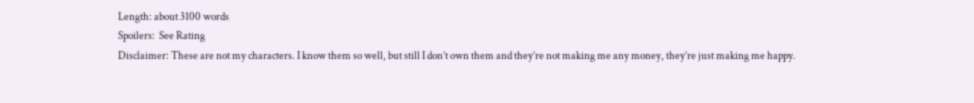Length: about 3100 words
Spoilers:  See Rating
Disclaimer: These are not my characters. I know them so well, but still I don’t own them and they’re not making me any money, they’re just making me happy.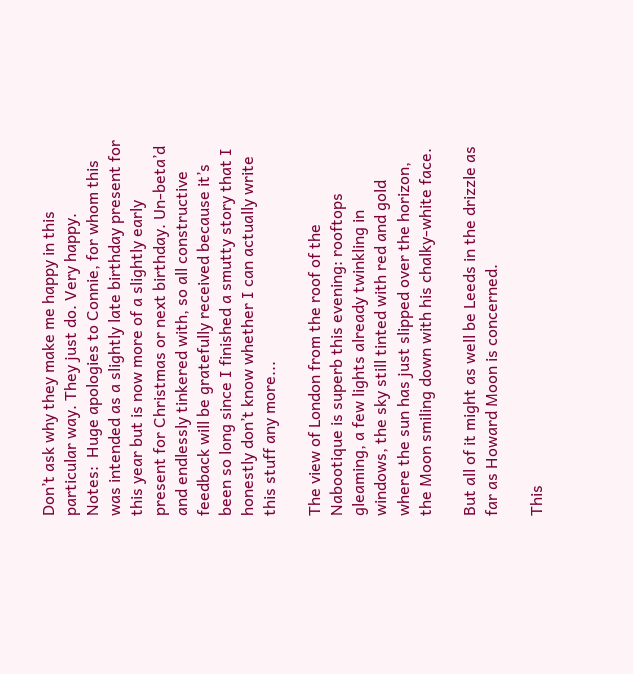Don’t ask why they make me happy in this particular way. They just do. Very happy.
Notes:  Huge apologies to Connie, for whom this was intended as a slightly late birthday present for this year but is now more of a slightly early present for Christmas or next birthday. Un-beta’d and endlessly tinkered with, so all constructive feedback will be gratefully received because it’s been so long since I finished a smutty story that I honestly don’t know whether I can actually write this stuff any more...

The view of London from the roof of the Nabootique is superb this evening: rooftops gleaming, a few lights already twinkling in windows, the sky still tinted with red and gold where the sun has just slipped over the horizon, the Moon smiling down with his chalky-white face.

But all of it might as well be Leeds in the drizzle as far as Howard Moon is concerned.

This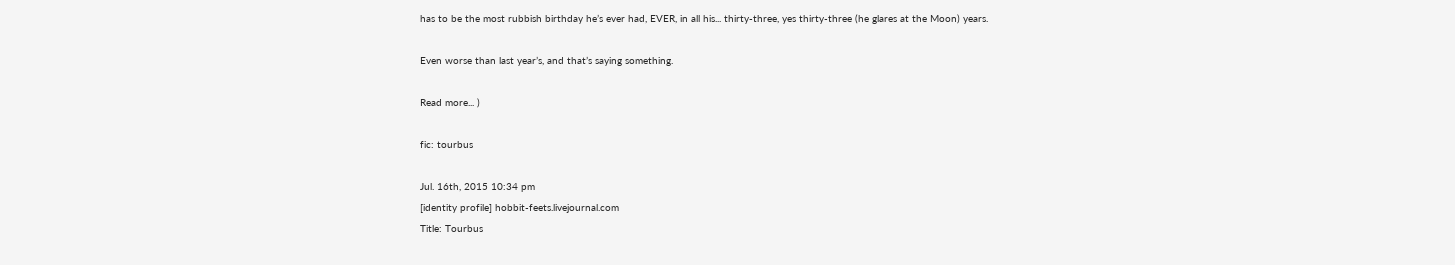has to be the most rubbish birthday he’s ever had, EVER, in all his... thirty-three, yes thirty-three (he glares at the Moon) years.

Even worse than last year’s, and that’s saying something.

Read more... )

fic: tourbus

Jul. 16th, 2015 10:34 pm
[identity profile] hobbit-feets.livejournal.com
Title: Tourbus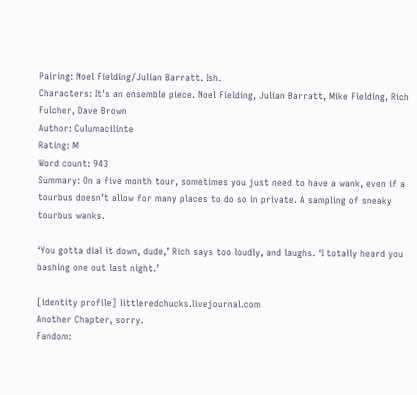Pairing: Noel Fielding/Julian Barratt. Ish.
Characters: It's an ensemble piece. Noel Fielding, Julian Barratt, Mike Fielding, Rich Fulcher, Dave Brown
Author: Culumacilinte
Rating: M
Word count: 943
Summary: On a five month tour, sometimes you just need to have a wank, even if a tourbus doesn’t allow for many places to do so in private. A sampling of sneaky tourbus wanks.

‘You gotta dial it down, dude,’ Rich says too loudly, and laughs. ‘I totally heard you bashing one out last night.’

[identity profile] littleredchucks.livejournal.com
Another Chapter, sorry.
Fandom: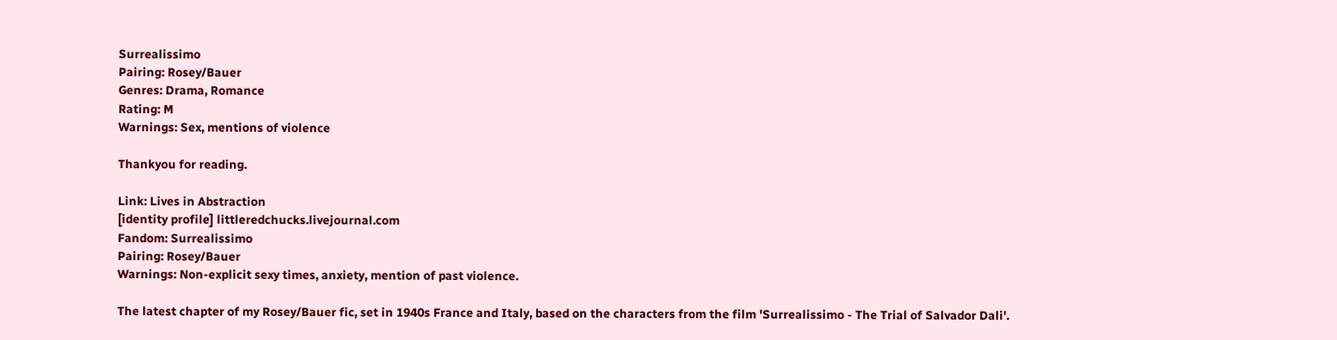Surrealissimo
Pairing: Rosey/Bauer
Genres: Drama, Romance
Rating: M
Warnings: Sex, mentions of violence

Thankyou for reading.

Link: Lives in Abstraction
[identity profile] littleredchucks.livejournal.com
Fandom: Surrealissimo
Pairing: Rosey/Bauer
Warnings: Non-explicit sexy times, anxiety, mention of past violence.

The latest chapter of my Rosey/Bauer fic, set in 1940s France and Italy, based on the characters from the film 'Surrealissimo - The Trial of Salvador Dali'.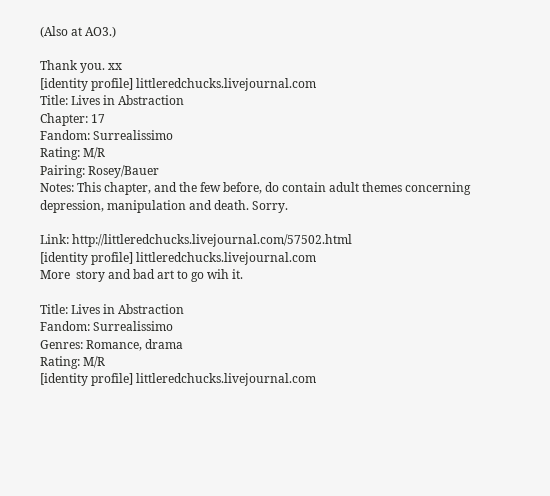(Also at AO3.)

Thank you. xx
[identity profile] littleredchucks.livejournal.com
Title: Lives in Abstraction
Chapter: 17
Fandom: Surrealissimo
Rating: M/R
Pairing: Rosey/Bauer
Notes: This chapter, and the few before, do contain adult themes concerning depression, manipulation and death. Sorry.

Link: http://littleredchucks.livejournal.com/57502.html
[identity profile] littleredchucks.livejournal.com
More  story and bad art to go wih it.

Title: Lives in Abstraction
Fandom: Surrealissimo
Genres: Romance, drama
Rating: M/R
[identity profile] littleredchucks.livejournal.com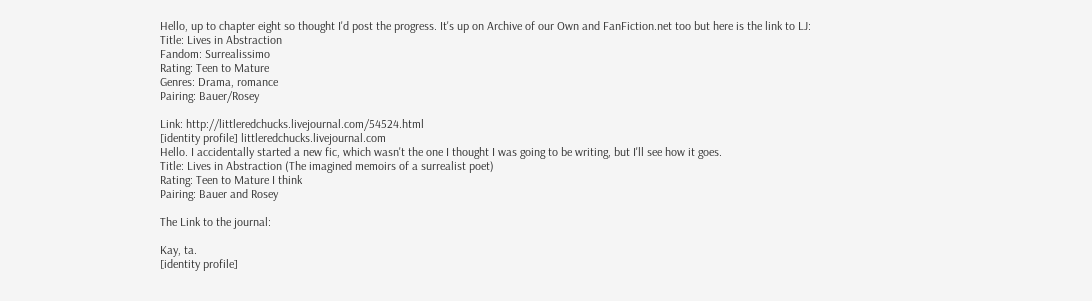Hello, up to chapter eight so thought I'd post the progress. It's up on Archive of our Own and FanFiction.net too but here is the link to LJ:
Title: Lives in Abstraction
Fandom: Surrealissimo
Rating: Teen to Mature
Genres: Drama, romance
Pairing: Bauer/Rosey

Link: http://littleredchucks.livejournal.com/54524.html
[identity profile] littleredchucks.livejournal.com
Hello. I accidentally started a new fic, which wasn't the one I thought I was going to be writing, but I'll see how it goes.
Title: Lives in Abstraction (The imagined memoirs of a surrealist poet)
Rating: Teen to Mature I think
Pairing: Bauer and Rosey

The Link to the journal:

Kay, ta.
[identity profile]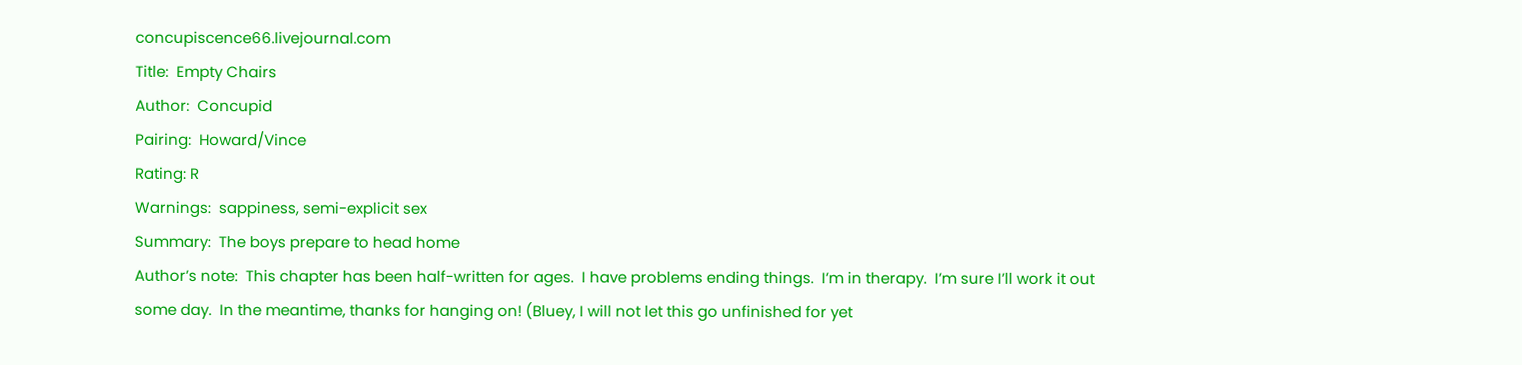concupiscence66.livejournal.com
Title:  Empty Chairs
Author:  Concupid
Pairing:  Howard/Vince
Rating: R
Warnings:  sappiness, semi-explicit sex
Summary:  The boys prepare to head home
Author’s note:  This chapter has been half-written for ages.  I have problems ending things.  I’m in therapy.  I’m sure I’ll work it out some day.  In the meantime, thanks for hanging on! (Bluey, I will not let this go unfinished for yet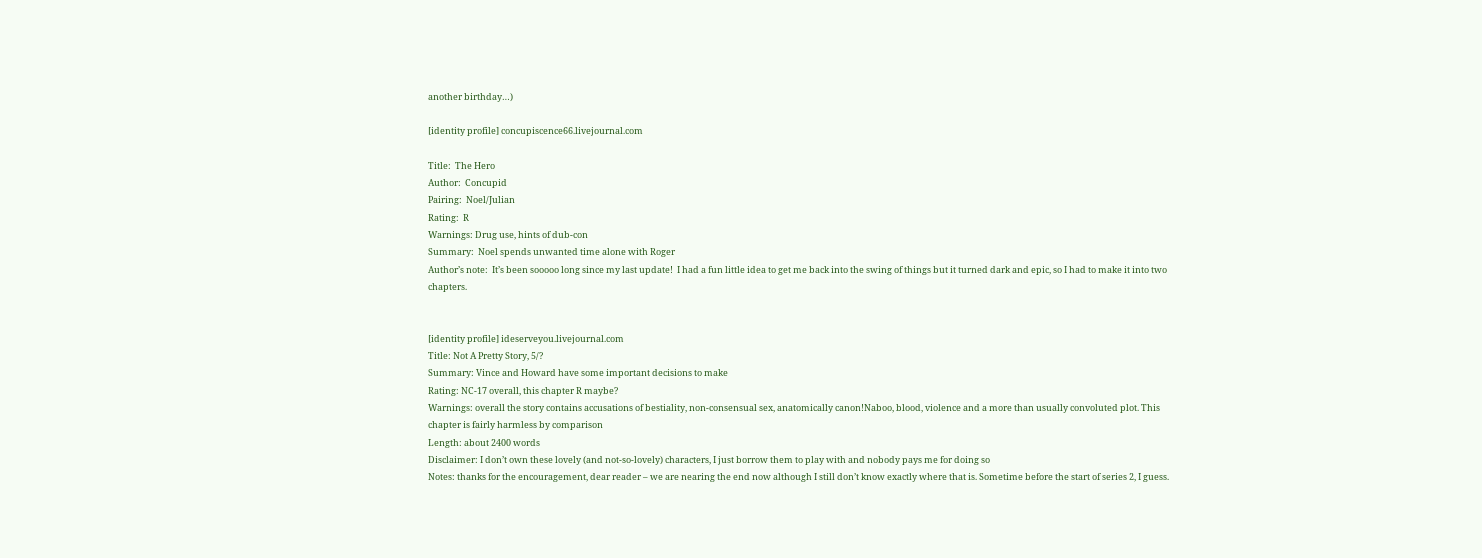another birthday…)

[identity profile] concupiscence66.livejournal.com

Title:  The Hero
Author:  Concupid
Pairing:  Noel/Julian
Rating:  R
Warnings: Drug use, hints of dub-con
Summary:  Noel spends unwanted time alone with Roger
Author’s note:  It’s been sooooo long since my last update!  I had a fun little idea to get me back into the swing of things but it turned dark and epic, so I had to make it into two chapters.


[identity profile] ideserveyou.livejournal.com
Title: Not A Pretty Story, 5/?
Summary: Vince and Howard have some important decisions to make
Rating: NC-17 overall, this chapter R maybe?
Warnings: overall the story contains accusations of bestiality, non-consensual sex, anatomically canon!Naboo, blood, violence and a more than usually convoluted plot. This chapter is fairly harmless by comparison
Length: about 2400 words
Disclaimer: I don’t own these lovely (and not-so-lovely) characters, I just borrow them to play with and nobody pays me for doing so
Notes: thanks for the encouragement, dear reader – we are nearing the end now although I still don’t know exactly where that is. Sometime before the start of series 2, I guess.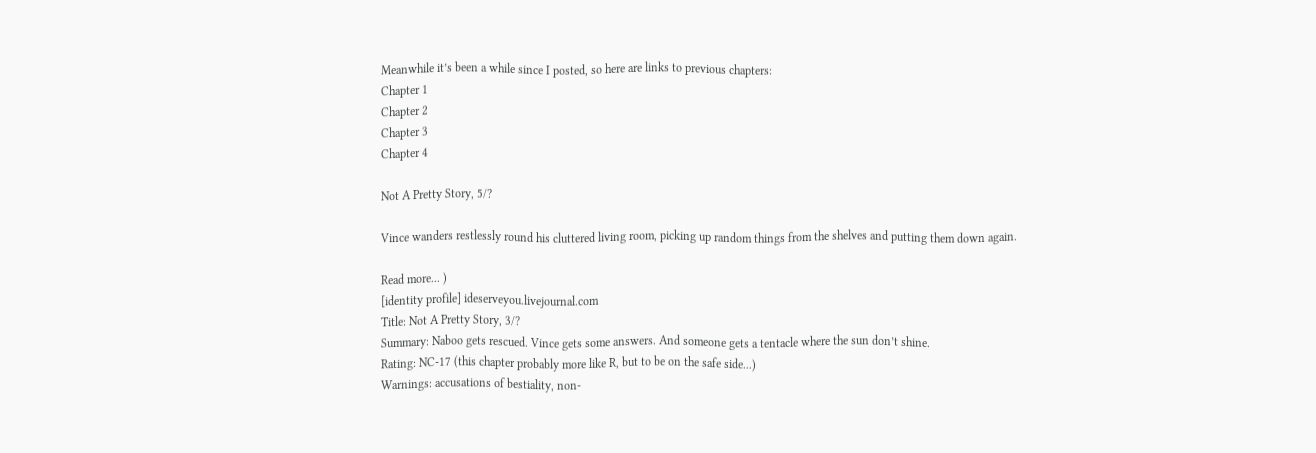Meanwhile it’s been a while since I posted, so here are links to previous chapters:
Chapter 1
Chapter 2
Chapter 3
Chapter 4

Not A Pretty Story, 5/?

Vince wanders restlessly round his cluttered living room, picking up random things from the shelves and putting them down again.

Read more... )
[identity profile] ideserveyou.livejournal.com
Title: Not A Pretty Story, 3/?
Summary: Naboo gets rescued. Vince gets some answers. And someone gets a tentacle where the sun don’t shine.
Rating: NC-17 (this chapter probably more like R, but to be on the safe side...)
Warnings: accusations of bestiality, non-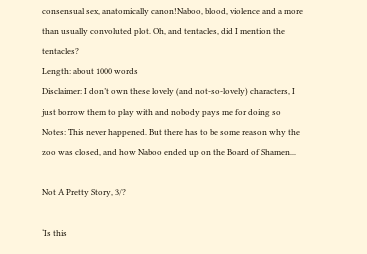consensual sex, anatomically canon!Naboo, blood, violence and a more than usually convoluted plot. Oh, and tentacles, did I mention the tentacles?
Length: about 1000 words
Disclaimer: I don’t own these lovely (and not-so-lovely) characters, I just borrow them to play with and nobody pays me for doing so
Notes: This never happened. But there has to be some reason why the zoo was closed, and how Naboo ended up on the Board of Shamen...

Not A Pretty Story, 3/?

‘Is this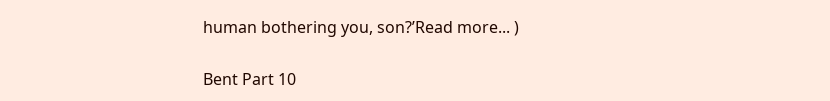human bothering you, son?’Read more... )

Bent Part 10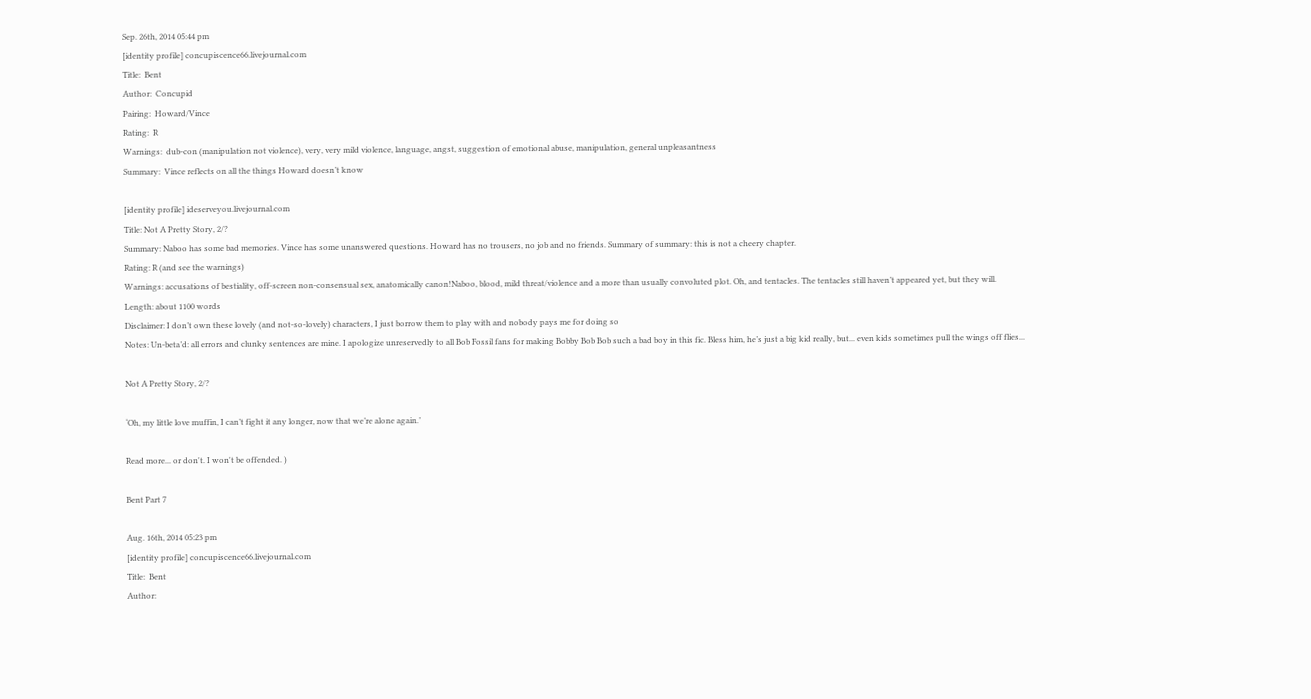Sep. 26th, 2014 05:44 pm
[identity profile] concupiscence66.livejournal.com
Title:  Bent
Author:  Concupid
Pairing:  Howard/Vince
Rating:  R
Warnings:  dub-con (manipulation not violence), very, very mild violence, language, angst, suggestion of emotional abuse, manipulation, general unpleasantness
Summary:  Vince reflects on all the things Howard doesn’t know

[identity profile] ideserveyou.livejournal.com
Title: Not A Pretty Story, 2/?
Summary: Naboo has some bad memories. Vince has some unanswered questions. Howard has no trousers, no job and no friends. Summary of summary: this is not a cheery chapter.
Rating: R (and see the warnings)
Warnings: accusations of bestiality, off-screen non-consensual sex, anatomically canon!Naboo, blood, mild threat/violence and a more than usually convoluted plot. Oh, and tentacles. The tentacles still haven’t appeared yet, but they will.
Length: about 1100 words
Disclaimer: I don’t own these lovely (and not-so-lovely) characters, I just borrow them to play with and nobody pays me for doing so
Notes: Un-beta’d: all errors and clunky sentences are mine. I apologize unreservedly to all Bob Fossil fans for making Bobby Bob Bob such a bad boy in this fic. Bless him, he’s just a big kid really, but... even kids sometimes pull the wings off flies...

Not A Pretty Story, 2/?

‘Oh, my little love muffin, I can’t fight it any longer, now that we’re alone again.’

Read more... or don't. I won't be offended. )

Bent Part 7

Aug. 16th, 2014 05:23 pm
[identity profile] concupiscence66.livejournal.com
Title:  Bent
Author: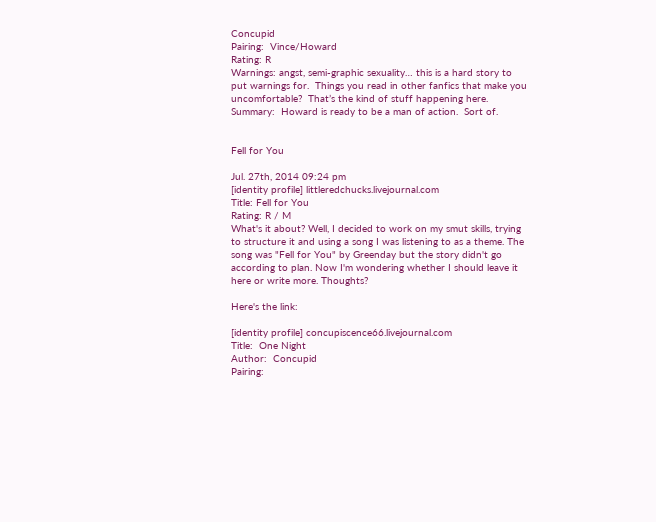Concupid
Pairing:  Vince/Howard
Rating: R
Warnings: angst, semi-graphic sexuality… this is a hard story to put warnings for.  Things you read in other fanfics that make you uncomfortable?  That’s the kind of stuff happening here.
Summary:  Howard is ready to be a man of action.  Sort of.


Fell for You

Jul. 27th, 2014 09:24 pm
[identity profile] littleredchucks.livejournal.com
Title: Fell for You
Rating: R / M
What's it about? Well, I decided to work on my smut skills, trying to structure it and using a song I was listening to as a theme. The song was "Fell for You" by Greenday but the story didn't go according to plan. Now I'm wondering whether I should leave it here or write more. Thoughts?

Here's the link:

[identity profile] concupiscence66.livejournal.com
Title:  One Night
Author:  Concupid
Pairing: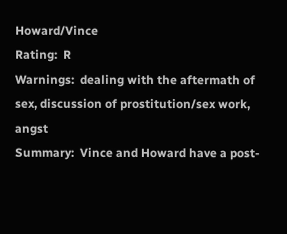Howard/Vince
Rating:  R
Warnings:  dealing with the aftermath of sex, discussion of prostitution/sex work, angst
Summary:  Vince and Howard have a post-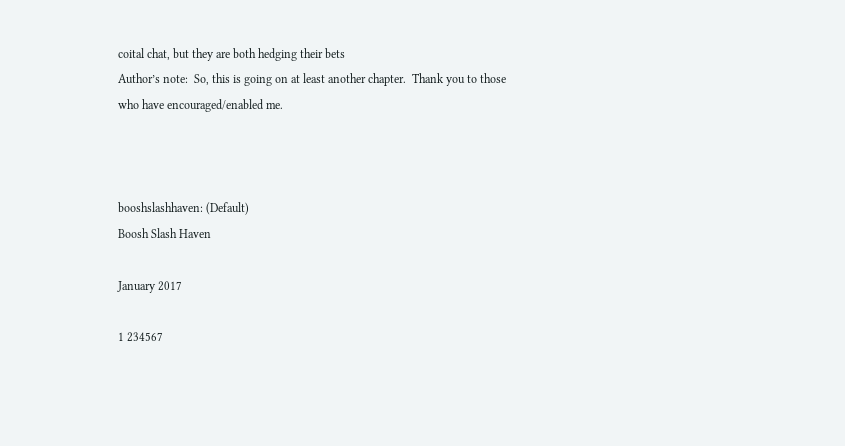coital chat, but they are both hedging their bets
Author’s note:  So, this is going on at least another chapter.  Thank you to those who have encouraged/enabled me.



booshslashhaven: (Default)
Boosh Slash Haven

January 2017

1 234567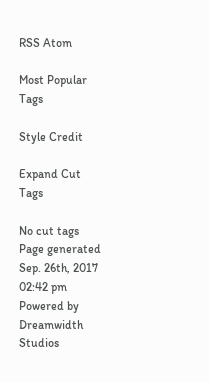RSS Atom

Most Popular Tags

Style Credit

Expand Cut Tags

No cut tags
Page generated Sep. 26th, 2017 02:42 pm
Powered by Dreamwidth Studios